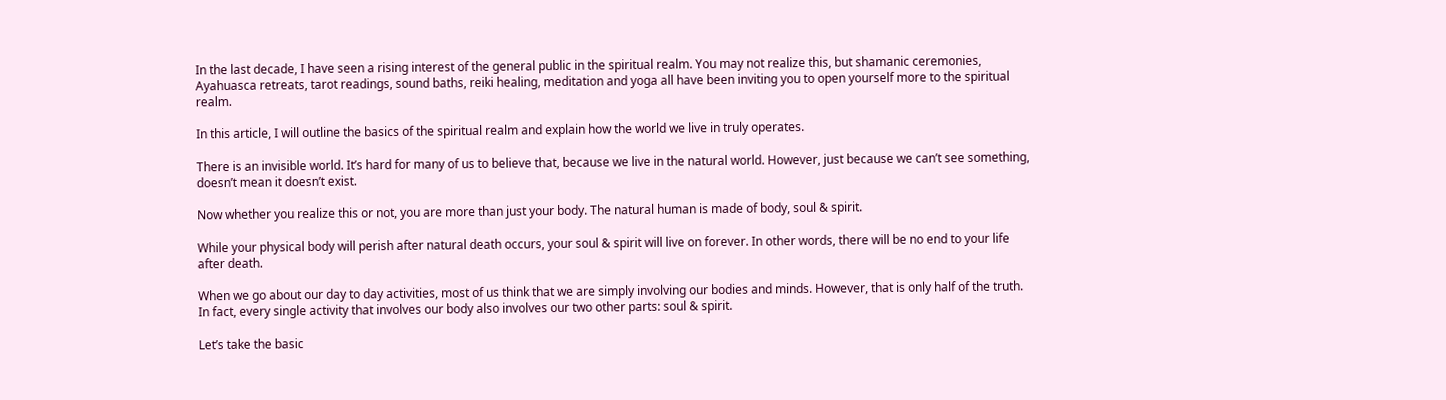In the last decade, I have seen a rising interest of the general public in the spiritual realm. You may not realize this, but shamanic ceremonies, Ayahuasca retreats, tarot readings, sound baths, reiki healing, meditation and yoga all have been inviting you to open yourself more to the spiritual realm.

In this article, I will outline the basics of the spiritual realm and explain how the world we live in truly operates.

There is an invisible world. It’s hard for many of us to believe that, because we live in the natural world. However, just because we can’t see something, doesn’t mean it doesn’t exist.

Now whether you realize this or not, you are more than just your body. The natural human is made of body, soul & spirit.

While your physical body will perish after natural death occurs, your soul & spirit will live on forever. In other words, there will be no end to your life after death.

When we go about our day to day activities, most of us think that we are simply involving our bodies and minds. However, that is only half of the truth. In fact, every single activity that involves our body also involves our two other parts: soul & spirit.

Let’s take the basic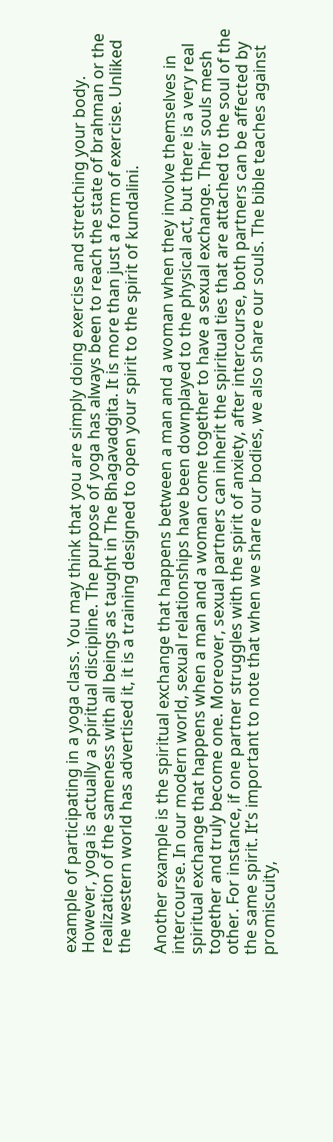example of participating in a yoga class. You may think that you are simply doing exercise and stretching your body. However, yoga is actually a spiritual discipline. The purpose of yoga has always been to reach the state of brahman or the realization of the sameness with all beings as taught in The Bhagavadgita. It is more than just a form of exercise. Unliked the western world has advertised it, it is a training designed to open your spirit to the spirit of kundalini.

Another example is the spiritual exchange that happens between a man and a woman when they involve themselves in intercourse. In our modern world, sexual relationships have been downplayed to the physical act, but there is a very real spiritual exchange that happens when a man and a woman come together to have a sexual exchange. Their souls mesh together and truly become one. Moreover, sexual partners can inherit the spiritual ties that are attached to the soul of the other. For instance, if one partner struggles with the spirit of anxiety, after intercourse, both partners can be affected by the same spirit. It’s important to note that when we share our bodies, we also share our souls. The bible teaches against promiscuity,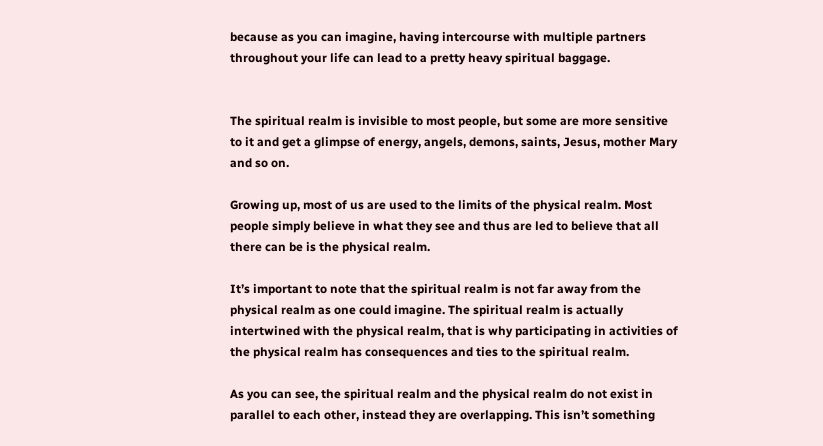because as you can imagine, having intercourse with multiple partners throughout your life can lead to a pretty heavy spiritual baggage.


The spiritual realm is invisible to most people, but some are more sensitive to it and get a glimpse of energy, angels, demons, saints, Jesus, mother Mary and so on.

Growing up, most of us are used to the limits of the physical realm. Most people simply believe in what they see and thus are led to believe that all there can be is the physical realm.

It’s important to note that the spiritual realm is not far away from the physical realm as one could imagine. The spiritual realm is actually intertwined with the physical realm, that is why participating in activities of the physical realm has consequences and ties to the spiritual realm.

As you can see, the spiritual realm and the physical realm do not exist in parallel to each other, instead they are overlapping. This isn’t something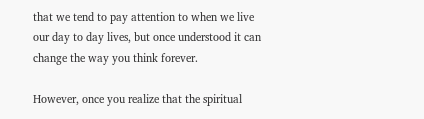that we tend to pay attention to when we live our day to day lives, but once understood it can change the way you think forever.

However, once you realize that the spiritual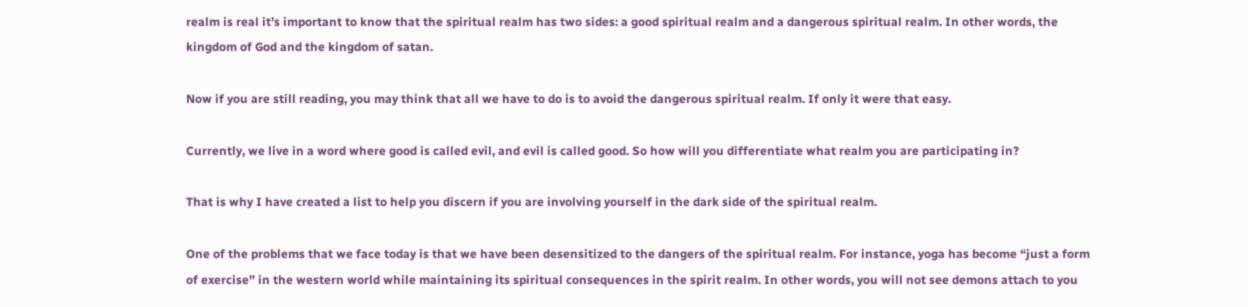realm is real it’s important to know that the spiritual realm has two sides: a good spiritual realm and a dangerous spiritual realm. In other words, the kingdom of God and the kingdom of satan.

Now if you are still reading, you may think that all we have to do is to avoid the dangerous spiritual realm. If only it were that easy.

Currently, we live in a word where good is called evil, and evil is called good. So how will you differentiate what realm you are participating in?

That is why I have created a list to help you discern if you are involving yourself in the dark side of the spiritual realm.

One of the problems that we face today is that we have been desensitized to the dangers of the spiritual realm. For instance, yoga has become “just a form of exercise” in the western world while maintaining its spiritual consequences in the spirit realm. In other words, you will not see demons attach to you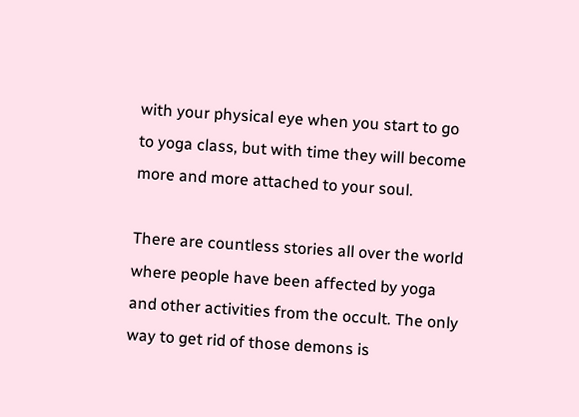with your physical eye when you start to go to yoga class, but with time they will become more and more attached to your soul.

There are countless stories all over the world where people have been affected by yoga and other activities from the occult. The only way to get rid of those demons is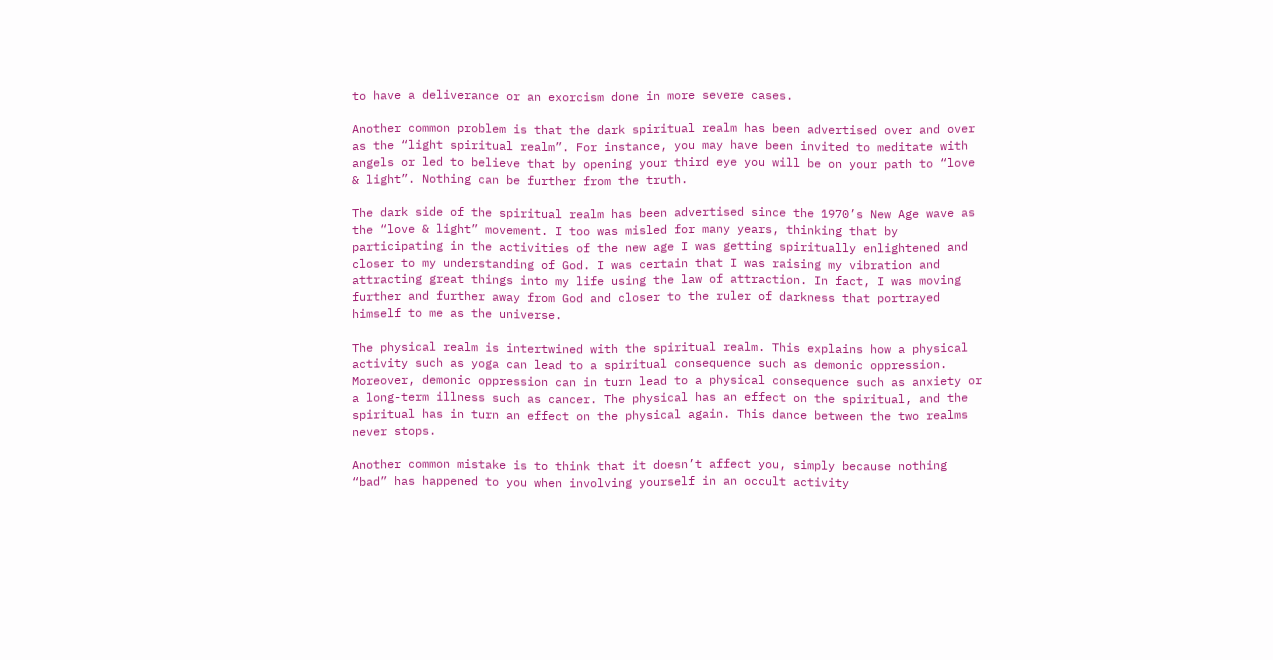to have a deliverance or an exorcism done in more severe cases.

Another common problem is that the dark spiritual realm has been advertised over and over as the “light spiritual realm”. For instance, you may have been invited to meditate with angels or led to believe that by opening your third eye you will be on your path to “love & light”. Nothing can be further from the truth.

The dark side of the spiritual realm has been advertised since the 1970’s New Age wave as the “love & light” movement. I too was misled for many years, thinking that by participating in the activities of the new age I was getting spiritually enlightened and closer to my understanding of God. I was certain that I was raising my vibration and attracting great things into my life using the law of attraction. In fact, I was moving further and further away from God and closer to the ruler of darkness that portrayed himself to me as the universe.

The physical realm is intertwined with the spiritual realm. This explains how a physical activity such as yoga can lead to a spiritual consequence such as demonic oppression. Moreover, demonic oppression can in turn lead to a physical consequence such as anxiety or a long-term illness such as cancer. The physical has an effect on the spiritual, and the spiritual has in turn an effect on the physical again. This dance between the two realms never stops.

Another common mistake is to think that it doesn’t affect you, simply because nothing “bad” has happened to you when involving yourself in an occult activity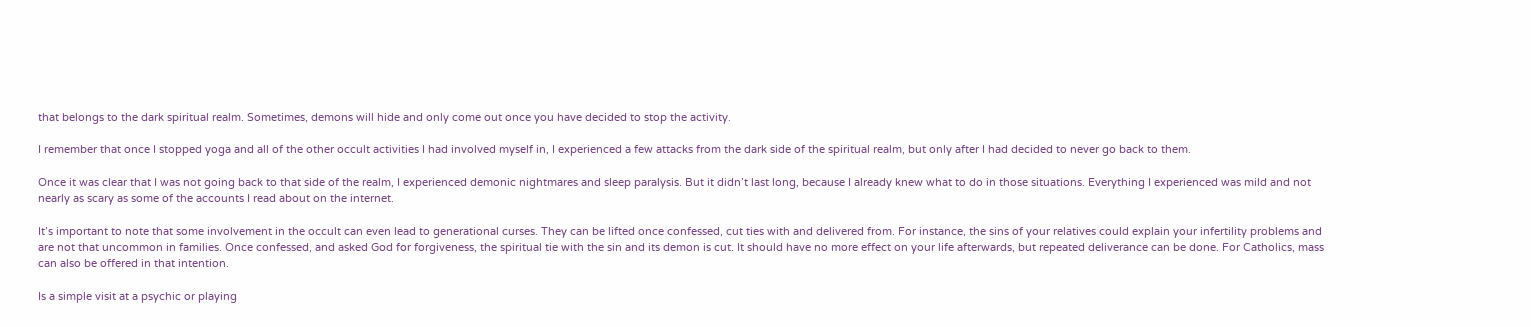that belongs to the dark spiritual realm. Sometimes, demons will hide and only come out once you have decided to stop the activity.

I remember that once I stopped yoga and all of the other occult activities I had involved myself in, I experienced a few attacks from the dark side of the spiritual realm, but only after I had decided to never go back to them.

Once it was clear that I was not going back to that side of the realm, I experienced demonic nightmares and sleep paralysis. But it didn’t last long, because I already knew what to do in those situations. Everything I experienced was mild and not nearly as scary as some of the accounts I read about on the internet.

It’s important to note that some involvement in the occult can even lead to generational curses. They can be lifted once confessed, cut ties with and delivered from. For instance, the sins of your relatives could explain your infertility problems and are not that uncommon in families. Once confessed, and asked God for forgiveness, the spiritual tie with the sin and its demon is cut. It should have no more effect on your life afterwards, but repeated deliverance can be done. For Catholics, mass can also be offered in that intention.

Is a simple visit at a psychic or playing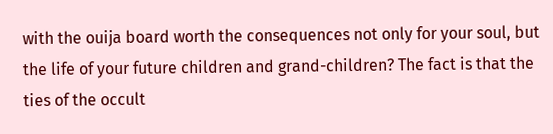with the ouija board worth the consequences not only for your soul, but the life of your future children and grand-children? The fact is that the ties of the occult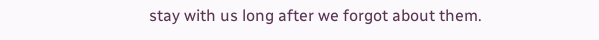stay with us long after we forgot about them.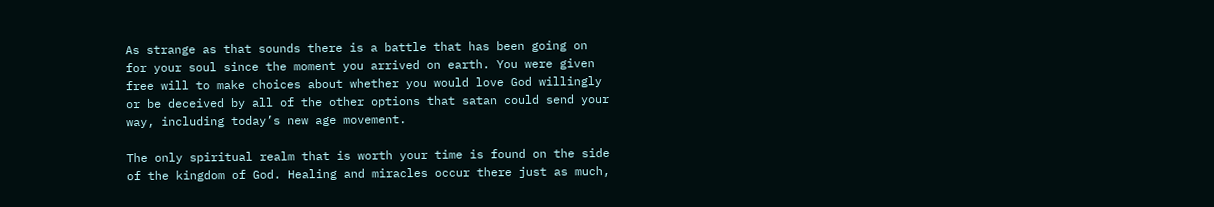As strange as that sounds there is a battle that has been going on for your soul since the moment you arrived on earth. You were given free will to make choices about whether you would love God willingly or be deceived by all of the other options that satan could send your way, including today’s new age movement.

The only spiritual realm that is worth your time is found on the side of the kingdom of God. Healing and miracles occur there just as much,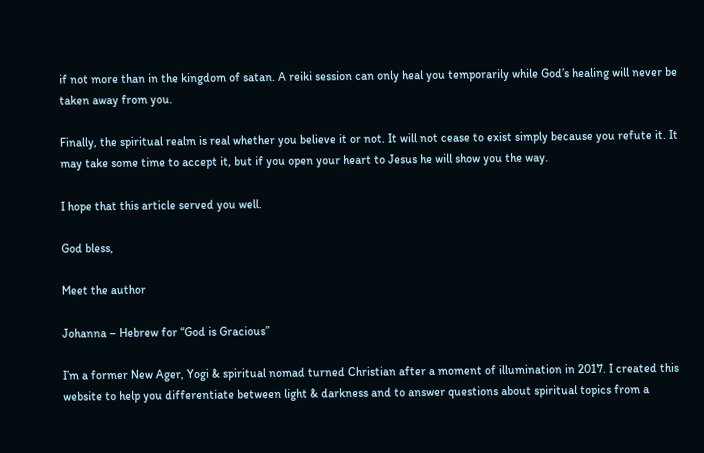if not more than in the kingdom of satan. A reiki session can only heal you temporarily while God’s healing will never be taken away from you.

Finally, the spiritual realm is real whether you believe it or not. It will not cease to exist simply because you refute it. It may take some time to accept it, but if you open your heart to Jesus he will show you the way.

I hope that this article served you well.

God bless,

Meet the author

Johanna – Hebrew for “God is Gracious”

I’m a former New Ager, Yogi & spiritual nomad turned Christian after a moment of illumination in 2017. I created this website to help you differentiate between light & darkness and to answer questions about spiritual topics from a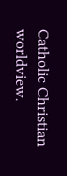Catholic Christian worldview.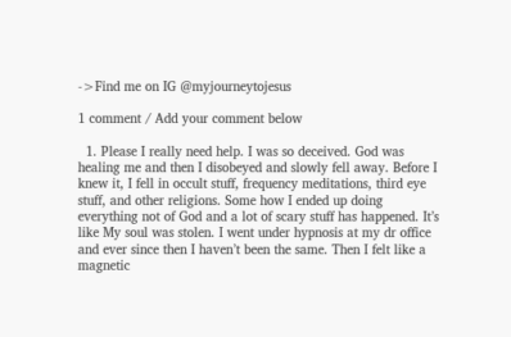->Find me on IG @myjourneytojesus

1 comment / Add your comment below

  1. Please I really need help. I was so deceived. God was healing me and then I disobeyed and slowly fell away. Before I knew it, I fell in occult stuff, frequency meditations, third eye stuff, and other religions. Some how I ended up doing everything not of God and a lot of scary stuff has happened. It’s like My soul was stolen. I went under hypnosis at my dr office and ever since then I haven’t been the same. Then I felt like a magnetic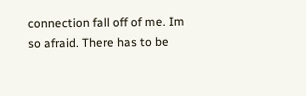connection fall off of me. Im so afraid. There has to be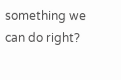something we can do right?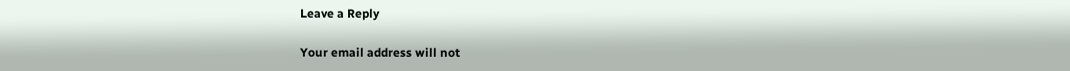Leave a Reply

Your email address will not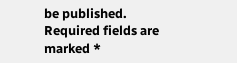be published. Required fields are marked *